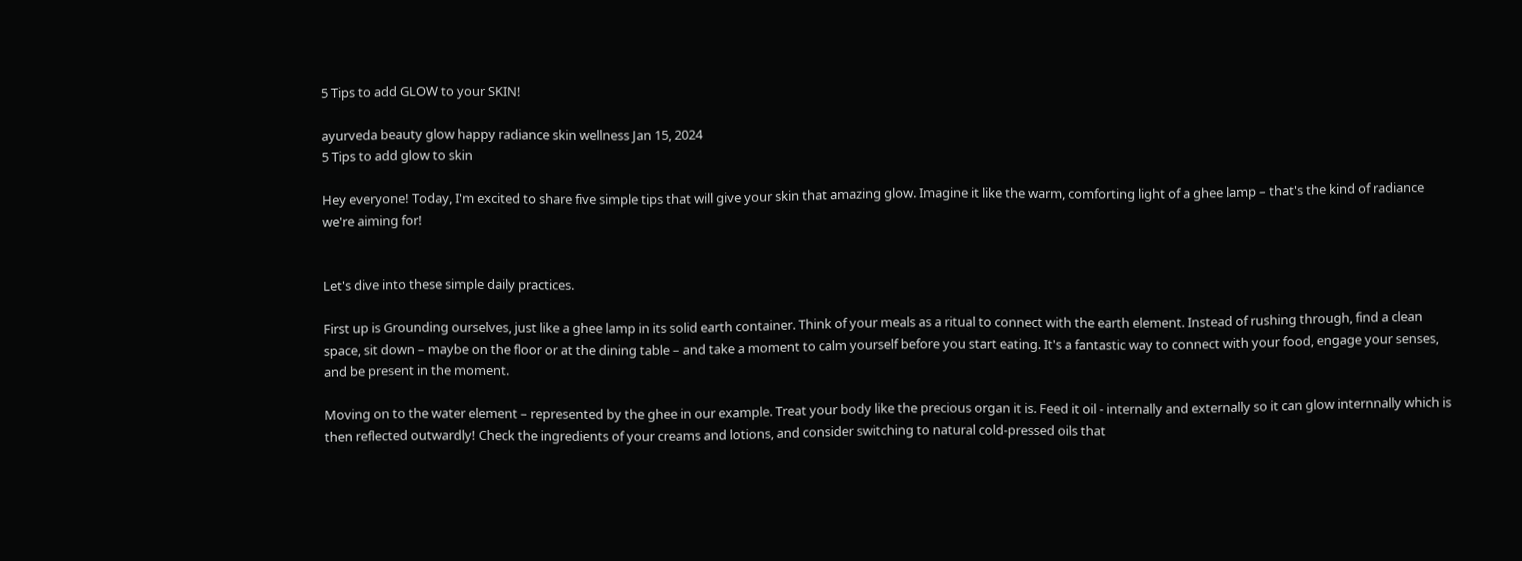5 Tips to add GLOW to your SKIN!

ayurveda beauty glow happy radiance skin wellness Jan 15, 2024
5 Tips to add glow to skin

Hey everyone! Today, I'm excited to share five simple tips that will give your skin that amazing glow. Imagine it like the warm, comforting light of a ghee lamp – that's the kind of radiance we're aiming for!


Let's dive into these simple daily practices.

First up is Grounding ourselves, just like a ghee lamp in its solid earth container. Think of your meals as a ritual to connect with the earth element. Instead of rushing through, find a clean space, sit down – maybe on the floor or at the dining table – and take a moment to calm yourself before you start eating. It's a fantastic way to connect with your food, engage your senses, and be present in the moment.

Moving on to the water element – represented by the ghee in our example. Treat your body like the precious organ it is. Feed it oil - internally and externally so it can glow internnally which is then reflected outwardly! Check the ingredients of your creams and lotions, and consider switching to natural cold-pressed oils that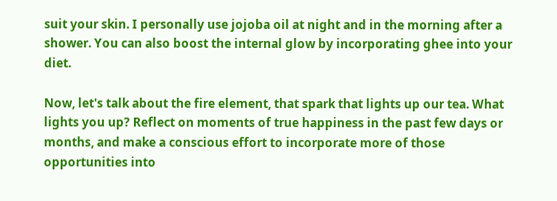suit your skin. I personally use jojoba oil at night and in the morning after a shower. You can also boost the internal glow by incorporating ghee into your diet.

Now, let's talk about the fire element, that spark that lights up our tea. What lights you up? Reflect on moments of true happiness in the past few days or months, and make a conscious effort to incorporate more of those opportunities into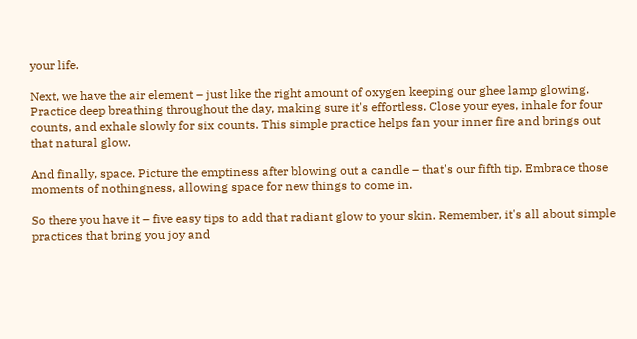your life.

Next, we have the air element – just like the right amount of oxygen keeping our ghee lamp glowing. Practice deep breathing throughout the day, making sure it's effortless. Close your eyes, inhale for four counts, and exhale slowly for six counts. This simple practice helps fan your inner fire and brings out that natural glow.

And finally, space. Picture the emptiness after blowing out a candle – that's our fifth tip. Embrace those moments of nothingness, allowing space for new things to come in.

So there you have it – five easy tips to add that radiant glow to your skin. Remember, it's all about simple practices that bring you joy and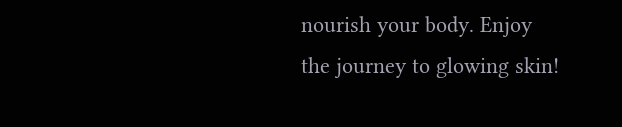nourish your body. Enjoy the journey to glowing skin!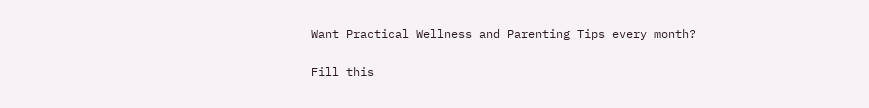Want Practical Wellness and Parenting Tips every month?

Fill this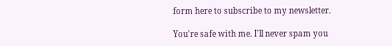form here to subscribe to my newsletter.

You're safe with me. I'll never spam you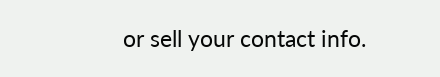or sell your contact info.